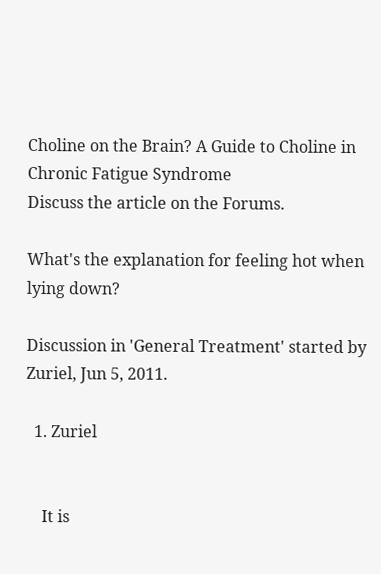Choline on the Brain? A Guide to Choline in Chronic Fatigue Syndrome
Discuss the article on the Forums.

What's the explanation for feeling hot when lying down?

Discussion in 'General Treatment' started by Zuriel, Jun 5, 2011.

  1. Zuriel


    It is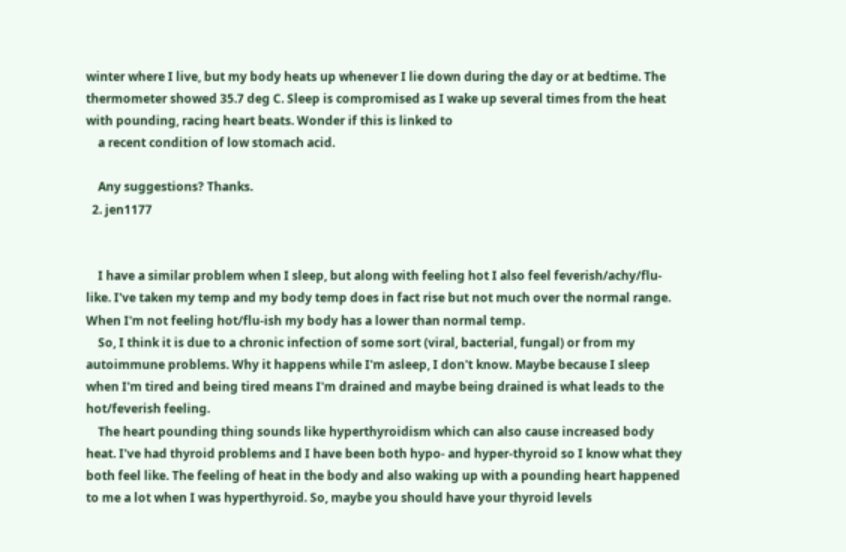winter where I live, but my body heats up whenever I lie down during the day or at bedtime. The thermometer showed 35.7 deg C. Sleep is compromised as I wake up several times from the heat with pounding, racing heart beats. Wonder if this is linked to
    a recent condition of low stomach acid.

    Any suggestions? Thanks.
  2. jen1177


    I have a similar problem when I sleep, but along with feeling hot I also feel feverish/achy/flu-like. I've taken my temp and my body temp does in fact rise but not much over the normal range. When I'm not feeling hot/flu-ish my body has a lower than normal temp.
    So, I think it is due to a chronic infection of some sort (viral, bacterial, fungal) or from my autoimmune problems. Why it happens while I'm asleep, I don't know. Maybe because I sleep when I'm tired and being tired means I'm drained and maybe being drained is what leads to the hot/feverish feeling.
    The heart pounding thing sounds like hyperthyroidism which can also cause increased body heat. I've had thyroid problems and I have been both hypo- and hyper-thyroid so I know what they both feel like. The feeling of heat in the body and also waking up with a pounding heart happened to me a lot when I was hyperthyroid. So, maybe you should have your thyroid levels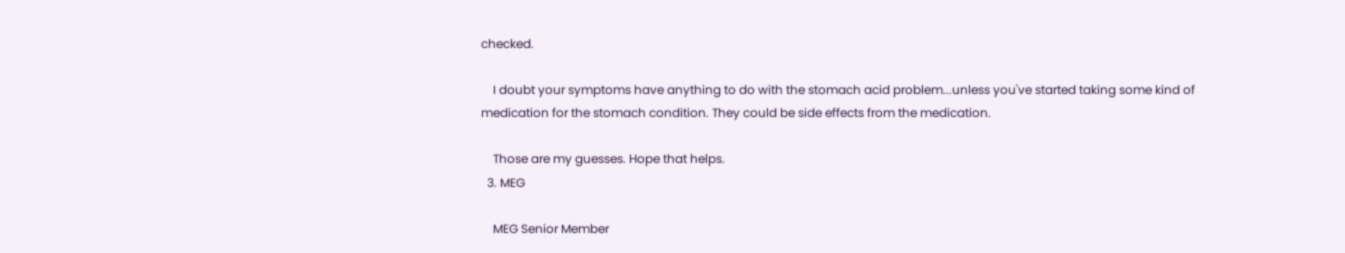checked.

    I doubt your symptoms have anything to do with the stomach acid problem...unless you've started taking some kind of medication for the stomach condition. They could be side effects from the medication.

    Those are my guesses. Hope that helps.
  3. MEG

    MEG Senior Member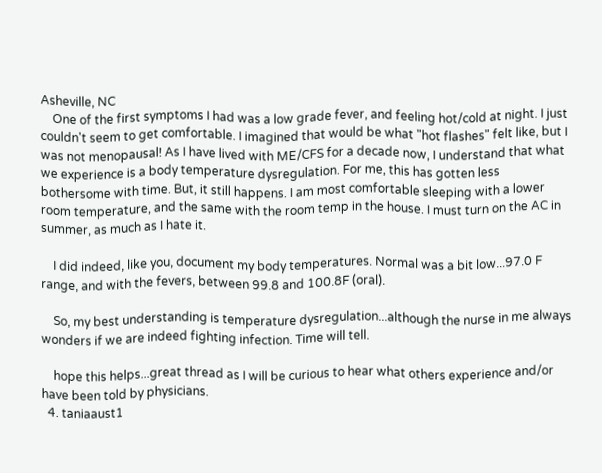Asheville, NC
    One of the first symptoms I had was a low grade fever, and feeling hot/cold at night. I just couldn't seem to get comfortable. I imagined that would be what "hot flashes" felt like, but I was not menopausal! As I have lived with ME/CFS for a decade now, I understand that what we experience is a body temperature dysregulation. For me, this has gotten less bothersome with time. But, it still happens. I am most comfortable sleeping with a lower room temperature, and the same with the room temp in the house. I must turn on the AC in summer, as much as I hate it.

    I did indeed, like you, document my body temperatures. Normal was a bit low...97.0 F range, and with the fevers, between 99.8 and 100.8F (oral).

    So, my best understanding is temperature dysregulation...although the nurse in me always wonders if we are indeed fighting infection. Time will tell.

    hope this helps...great thread as I will be curious to hear what others experience and/or have been told by physicians.
  4. taniaaust1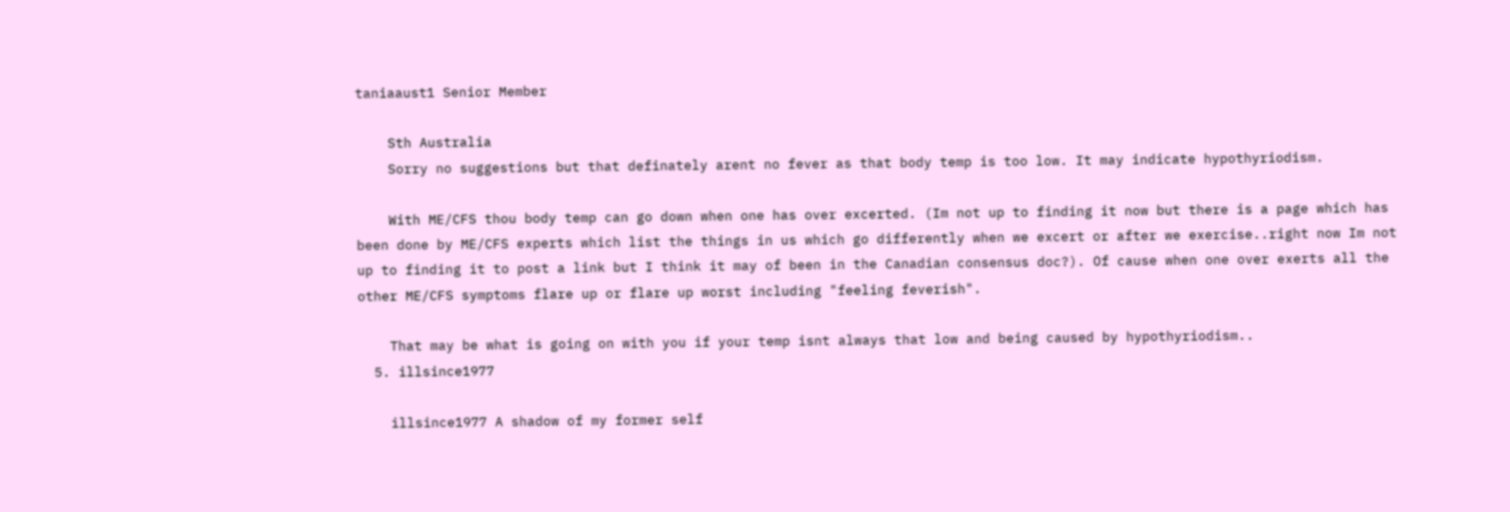taniaaust1 Senior Member

    Sth Australia
    Sorry no suggestions but that definately arent no fever as that body temp is too low. It may indicate hypothyriodism.

    With ME/CFS thou body temp can go down when one has over excerted. (Im not up to finding it now but there is a page which has been done by ME/CFS experts which list the things in us which go differently when we excert or after we exercise..right now Im not up to finding it to post a link but I think it may of been in the Canadian consensus doc?). Of cause when one over exerts all the other ME/CFS symptoms flare up or flare up worst including "feeling feverish".

    That may be what is going on with you if your temp isnt always that low and being caused by hypothyriodism..
  5. illsince1977

    illsince1977 A shadow of my former self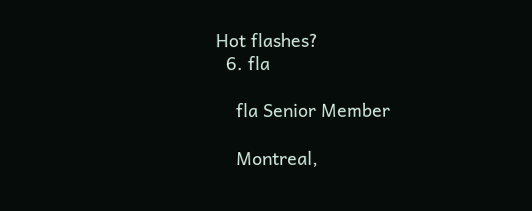Hot flashes?
  6. fla

    fla Senior Member

    Montreal,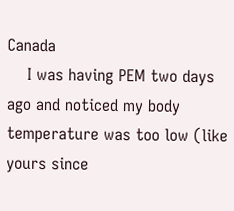Canada
    I was having PEM two days ago and noticed my body temperature was too low (like yours since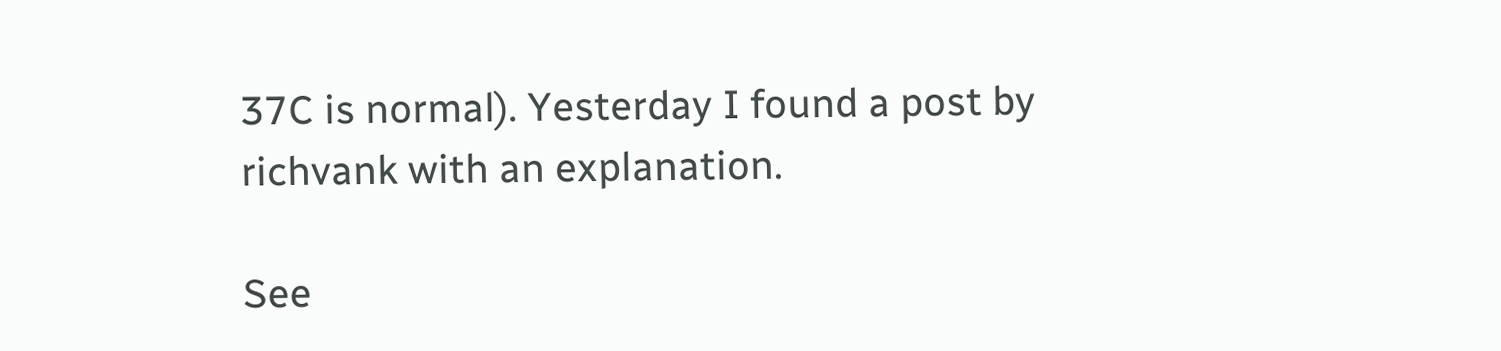37C is normal). Yesterday I found a post by richvank with an explanation.

See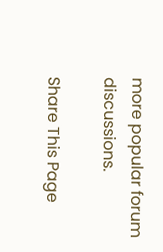more popular forum discussions.

Share This Page